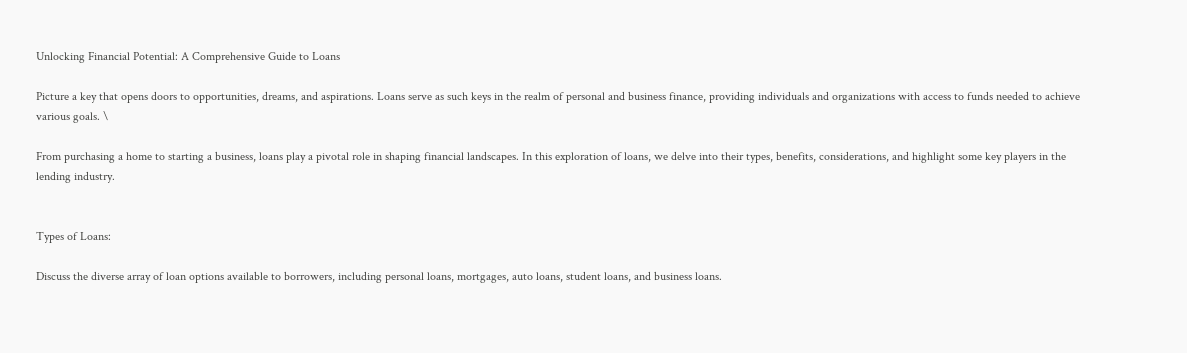Unlocking Financial Potential: A Comprehensive Guide to Loans

Picture a key that opens doors to opportunities, dreams, and aspirations. Loans serve as such keys in the realm of personal and business finance, providing individuals and organizations with access to funds needed to achieve various goals. \

From purchasing a home to starting a business, loans play a pivotal role in shaping financial landscapes. In this exploration of loans, we delve into their types, benefits, considerations, and highlight some key players in the lending industry.


Types of Loans:

Discuss the diverse array of loan options available to borrowers, including personal loans, mortgages, auto loans, student loans, and business loans.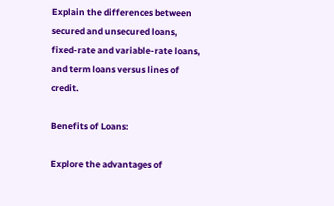Explain the differences between secured and unsecured loans, fixed-rate and variable-rate loans, and term loans versus lines of credit.

Benefits of Loans:

Explore the advantages of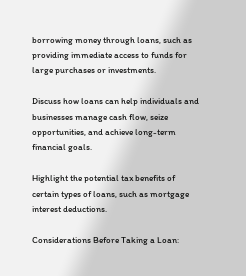borrowing money through loans, such as providing immediate access to funds for large purchases or investments.

Discuss how loans can help individuals and businesses manage cash flow, seize opportunities, and achieve long-term financial goals.

Highlight the potential tax benefits of certain types of loans, such as mortgage interest deductions.

Considerations Before Taking a Loan: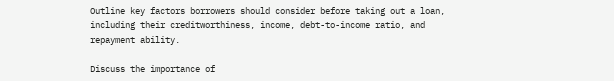Outline key factors borrowers should consider before taking out a loan, including their creditworthiness, income, debt-to-income ratio, and repayment ability.

Discuss the importance of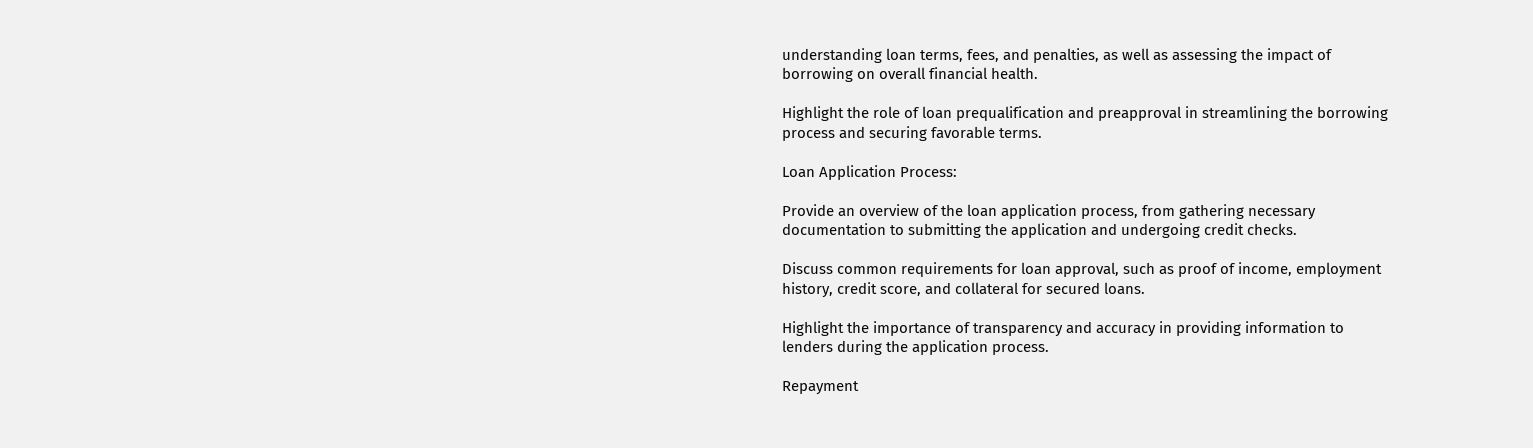understanding loan terms, fees, and penalties, as well as assessing the impact of borrowing on overall financial health.

Highlight the role of loan prequalification and preapproval in streamlining the borrowing process and securing favorable terms.

Loan Application Process:

Provide an overview of the loan application process, from gathering necessary documentation to submitting the application and undergoing credit checks.

Discuss common requirements for loan approval, such as proof of income, employment history, credit score, and collateral for secured loans.

Highlight the importance of transparency and accuracy in providing information to lenders during the application process.

Repayment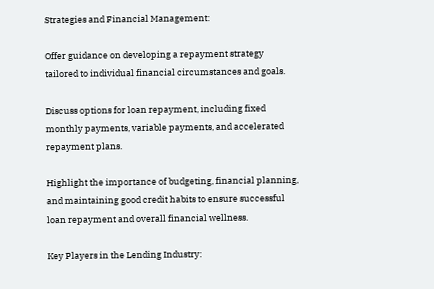Strategies and Financial Management:

Offer guidance on developing a repayment strategy tailored to individual financial circumstances and goals.

Discuss options for loan repayment, including fixed monthly payments, variable payments, and accelerated repayment plans.

Highlight the importance of budgeting, financial planning, and maintaining good credit habits to ensure successful loan repayment and overall financial wellness.

Key Players in the Lending Industry: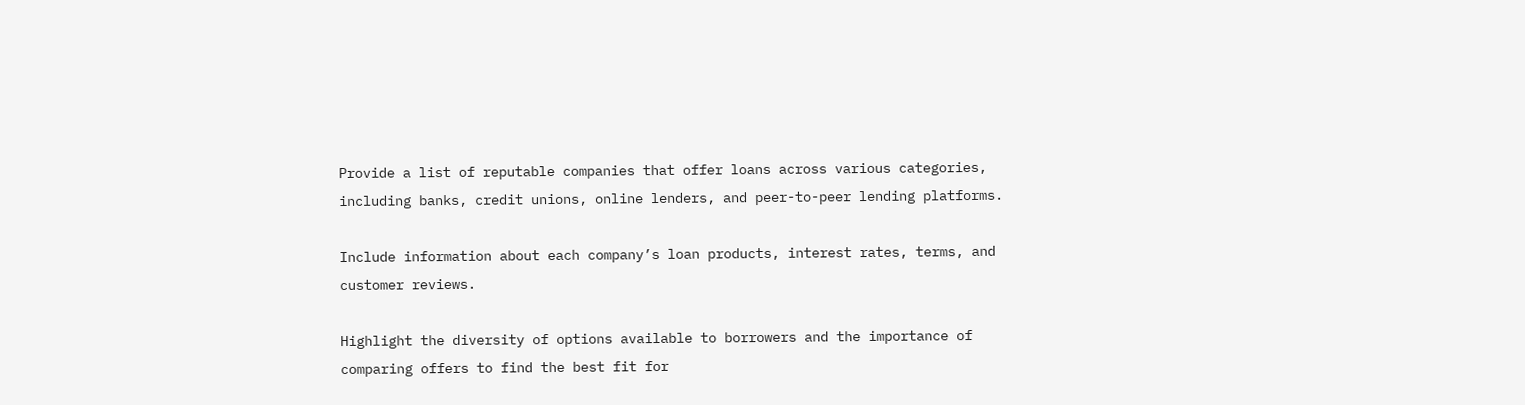Provide a list of reputable companies that offer loans across various categories, including banks, credit unions, online lenders, and peer-to-peer lending platforms.

Include information about each company’s loan products, interest rates, terms, and customer reviews.

Highlight the diversity of options available to borrowers and the importance of comparing offers to find the best fit for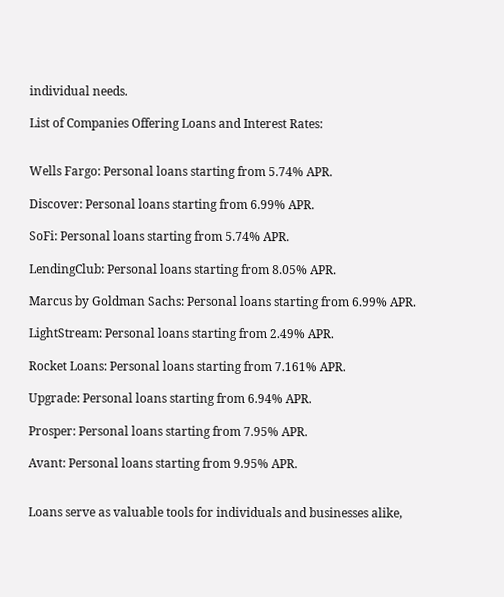individual needs.

List of Companies Offering Loans and Interest Rates:


Wells Fargo: Personal loans starting from 5.74% APR.

Discover: Personal loans starting from 6.99% APR.

SoFi: Personal loans starting from 5.74% APR.

LendingClub: Personal loans starting from 8.05% APR.

Marcus by Goldman Sachs: Personal loans starting from 6.99% APR.

LightStream: Personal loans starting from 2.49% APR.

Rocket Loans: Personal loans starting from 7.161% APR.

Upgrade: Personal loans starting from 6.94% APR.

Prosper: Personal loans starting from 7.95% APR.

Avant: Personal loans starting from 9.95% APR.


Loans serve as valuable tools for individuals and businesses alike,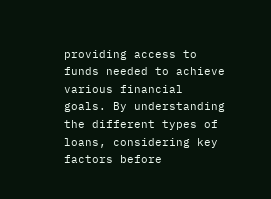providing access to funds needed to achieve various financial goals. By understanding the different types of loans, considering key factors before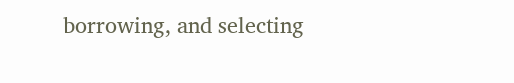borrowing, and selecting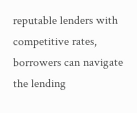reputable lenders with competitive rates, borrowers can navigate the lending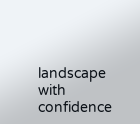landscape with confidence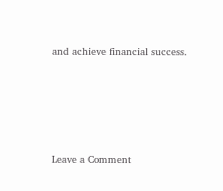and achieve financial success.








Leave a Comment